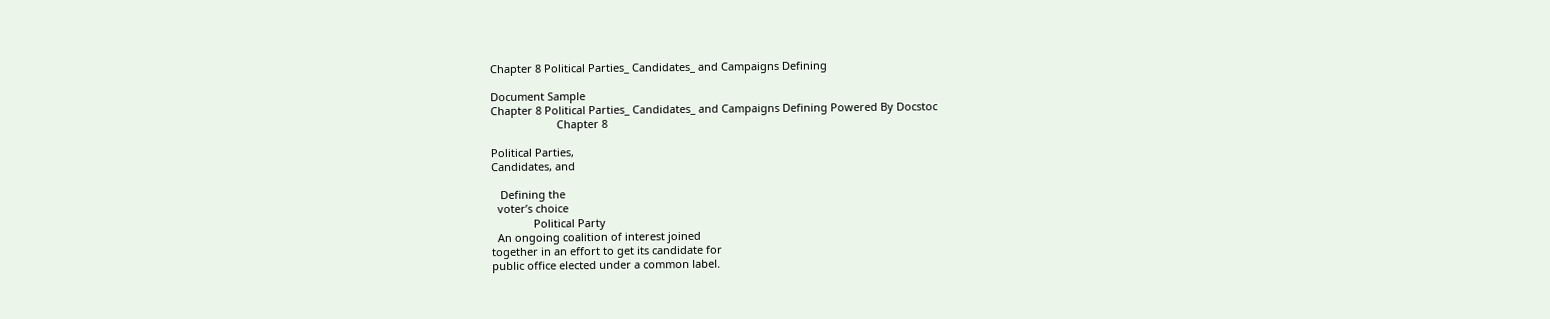Chapter 8 Political Parties_ Candidates_ and Campaigns Defining

Document Sample
Chapter 8 Political Parties_ Candidates_ and Campaigns Defining Powered By Docstoc
                      Chapter 8

Political Parties,
Candidates, and

   Defining the
  voter’s choice
              Political Party
  An ongoing coalition of interest joined
together in an effort to get its candidate for
public office elected under a common label.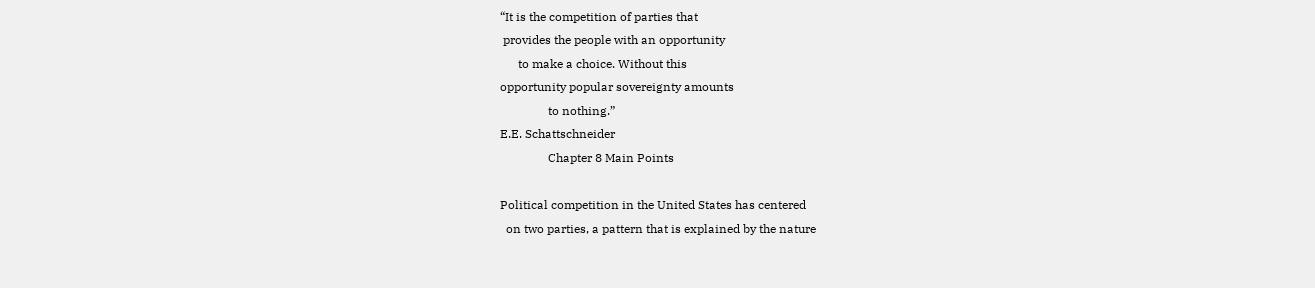“It is the competition of parties that
 provides the people with an opportunity
      to make a choice. Without this
opportunity popular sovereignty amounts
                to nothing.”
E.E. Schattschneider
                Chapter 8 Main Points

Political competition in the United States has centered
  on two parties, a pattern that is explained by the nature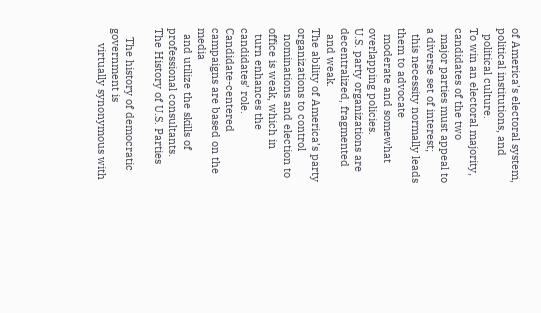of America’s electoral system, political institutions, and
  political culture.
To win an electoral majority, candidates of the two
  major parties must appeal to a diverse set of interest;
  this necessity normally leads them to advocate
  moderate and somewhat overlapping policies.
U.S. party organizations are decentralized, fragmented
  and weak.
The ability of America’s party organizations to control
  nominations and election to office is weak, which in
  turn enhances the candidates’ role.
Candidate-centered campaigns are based on the media
  and utilize the skills of professional consultants.
The History of U.S. Parties

   The history of democratic government is
     virtually synonymous with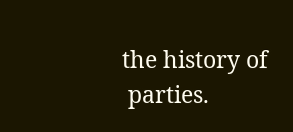the history of
 parties.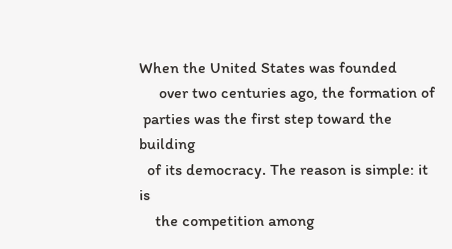When the United States was founded
     over two centuries ago, the formation of
 parties was the first step toward the building
  of its democracy. The reason is simple: it is
    the competition among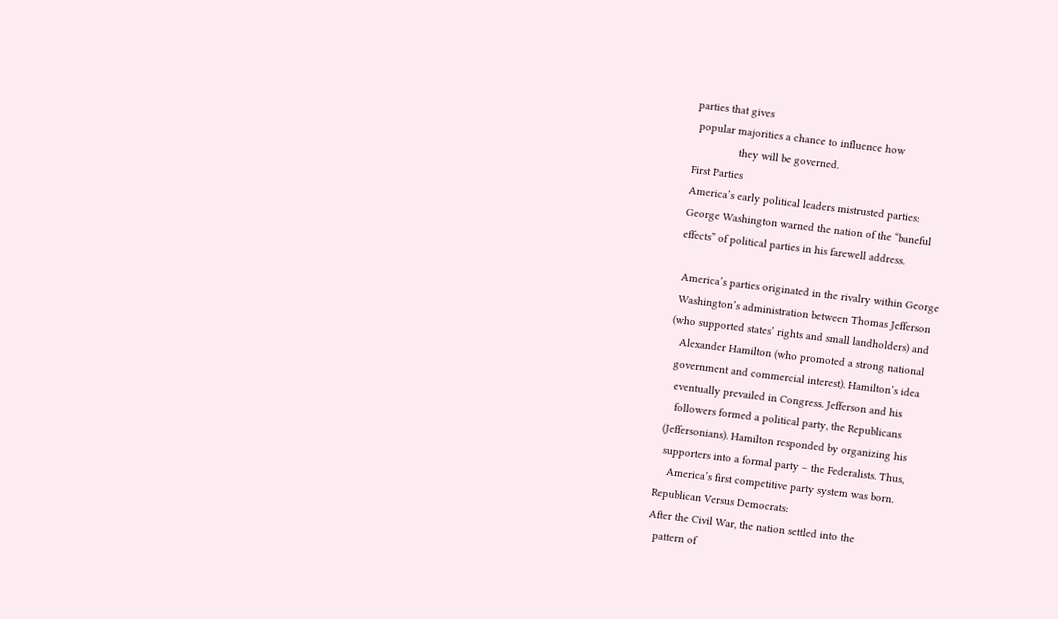parties that gives
 popular majorities a chance to influence how
               they will be governed.
First Parties
America’s early political leaders mistrusted parties:
George Washington warned the nation of the “baneful
effects” of political parties in his farewell address.

 America’s parties originated in the rivalry within George
 Washington’s administration between Thomas Jefferson
(who supported states’ rights and small landholders) and
   Alexander Hamilton (who promoted a strong national
  government and commercial interest). Hamilton’s idea
   eventually prevailed in Congress. Jefferson and his
    followers formed a political party, the Republicans
 (Jeffersonians). Hamilton responded by organizing his
  supporters into a formal party – the Federalists. Thus,
    America’s first competitive party system was born.
Republican Versus Democrats:
After the Civil War, the nation settled into the
  pattern of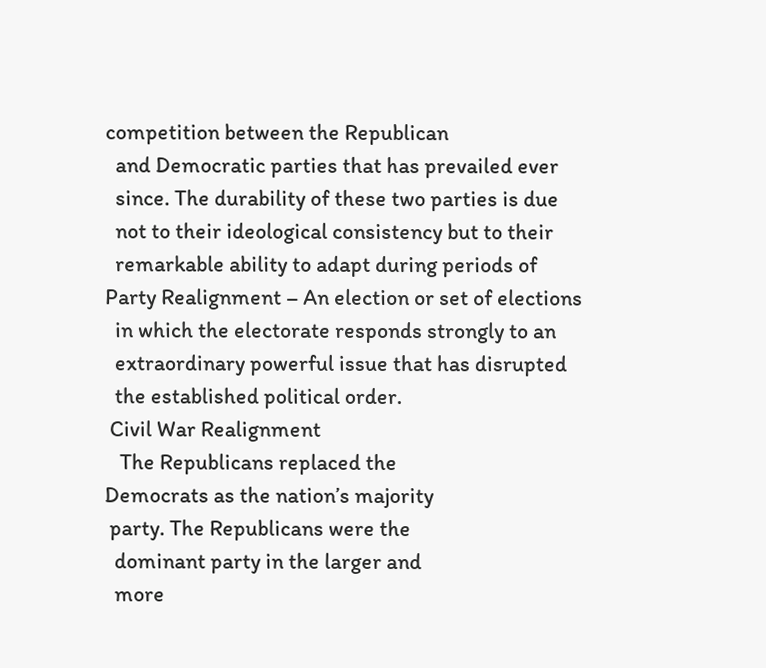competition between the Republican
  and Democratic parties that has prevailed ever
  since. The durability of these two parties is due
  not to their ideological consistency but to their
  remarkable ability to adapt during periods of
Party Realignment – An election or set of elections
  in which the electorate responds strongly to an
  extraordinary powerful issue that has disrupted
  the established political order.
 Civil War Realignment
   The Republicans replaced the
Democrats as the nation’s majority
 party. The Republicans were the
  dominant party in the larger and
  more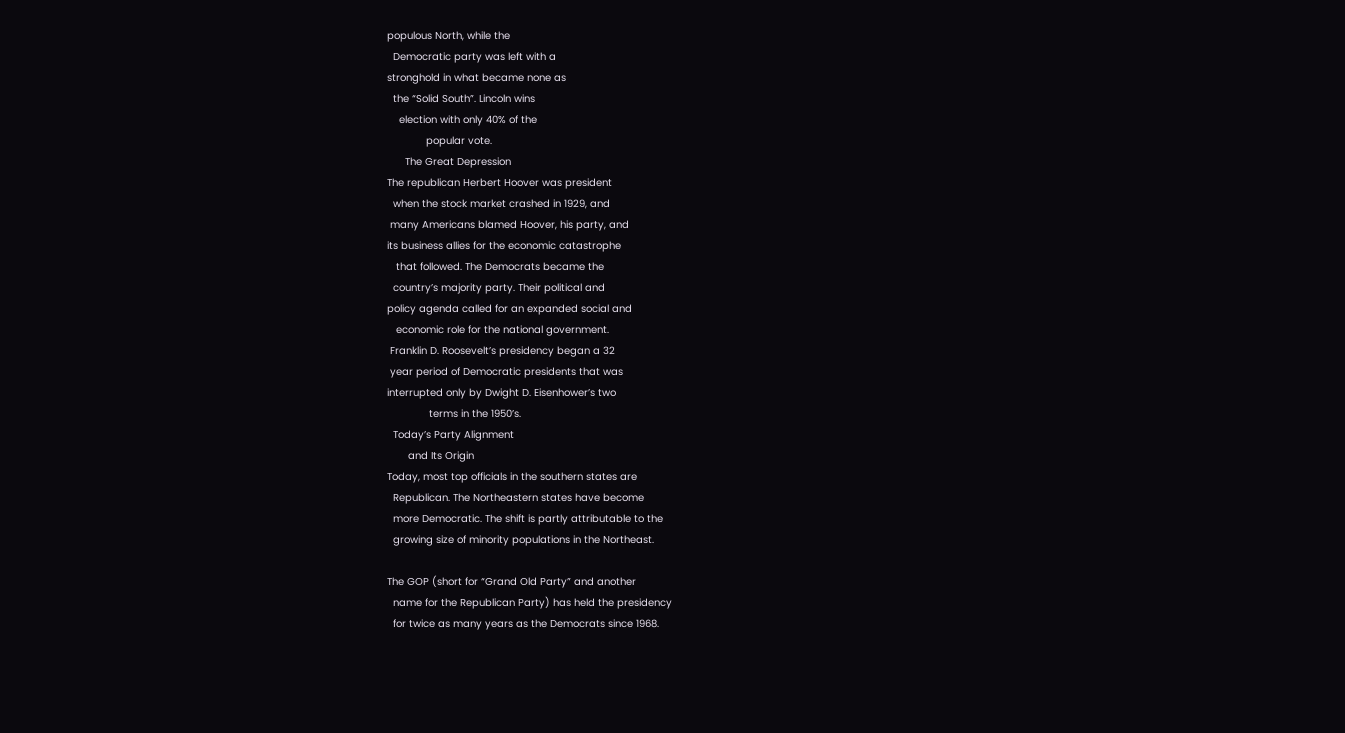populous North, while the
  Democratic party was left with a
stronghold in what became none as
  the “Solid South”. Lincoln wins
    election with only 40% of the
             popular vote.
      The Great Depression
The republican Herbert Hoover was president
  when the stock market crashed in 1929, and
 many Americans blamed Hoover, his party, and
its business allies for the economic catastrophe
   that followed. The Democrats became the
  country’s majority party. Their political and
policy agenda called for an expanded social and
   economic role for the national government.
 Franklin D. Roosevelt’s presidency began a 32
 year period of Democratic presidents that was
interrupted only by Dwight D. Eisenhower’s two
              terms in the 1950’s.
  Today’s Party Alignment
       and Its Origin
Today, most top officials in the southern states are
  Republican. The Northeastern states have become
  more Democratic. The shift is partly attributable to the
  growing size of minority populations in the Northeast.

The GOP (short for “Grand Old Party” and another
  name for the Republican Party) has held the presidency
  for twice as many years as the Democrats since 1968.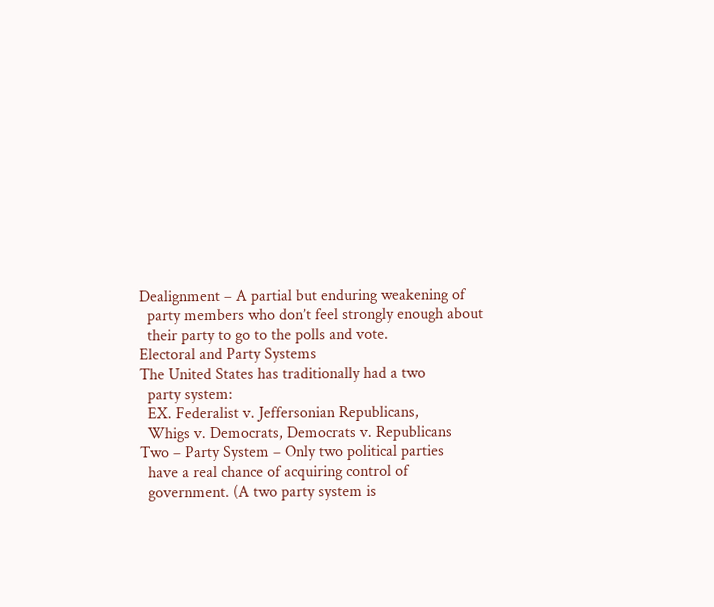Dealignment – A partial but enduring weakening of
  party members who don’t feel strongly enough about
  their party to go to the polls and vote.
Electoral and Party Systems
The United States has traditionally had a two
  party system:
  EX. Federalist v. Jeffersonian Republicans,
  Whigs v. Democrats, Democrats v. Republicans
Two – Party System – Only two political parties
  have a real chance of acquiring control of
  government. (A two party system is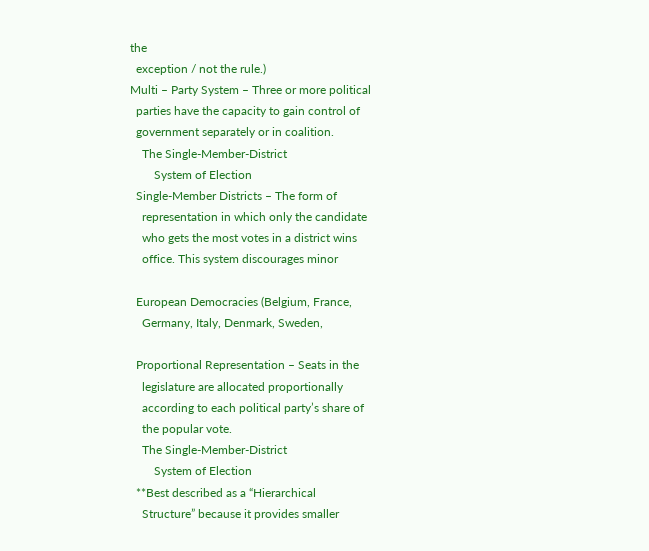the
  exception / not the rule.)
Multi – Party System – Three or more political
  parties have the capacity to gain control of
  government separately or in coalition.
    The Single-Member-District
        System of Election
  Single-Member Districts – The form of
    representation in which only the candidate
    who gets the most votes in a district wins
    office. This system discourages minor

  European Democracies (Belgium, France,
    Germany, Italy, Denmark, Sweden,

  Proportional Representation – Seats in the
    legislature are allocated proportionally
    according to each political party’s share of
    the popular vote.
    The Single-Member-District
        System of Election
  **Best described as a “Hierarchical
    Structure” because it provides smaller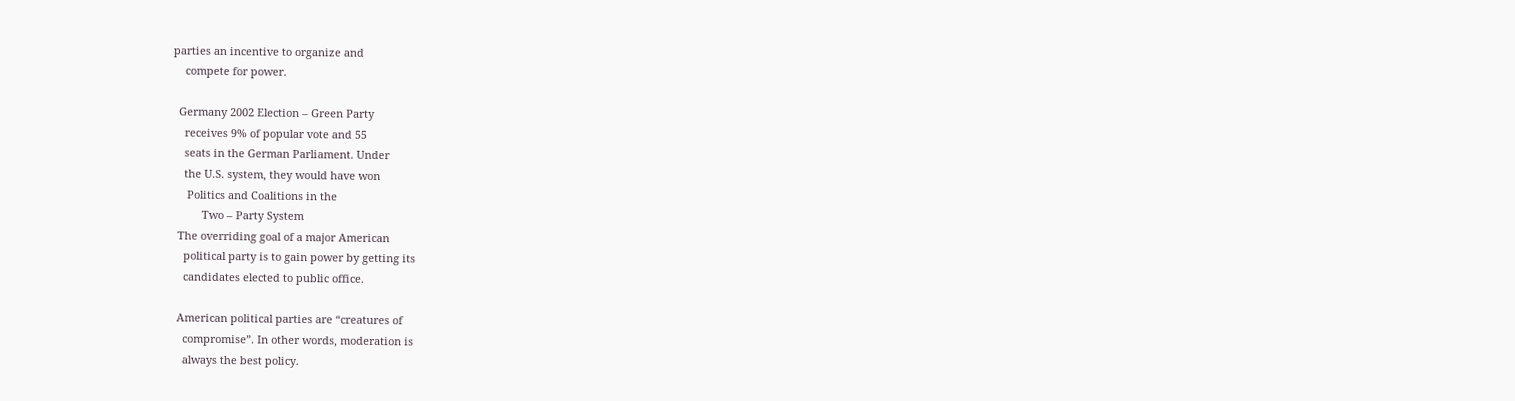parties an incentive to organize and
    compete for power.

  Germany 2002 Election – Green Party
    receives 9% of popular vote and 55
    seats in the German Parliament. Under
    the U.S. system, they would have won
     Politics and Coalitions in the
          Two – Party System
  The overriding goal of a major American
    political party is to gain power by getting its
    candidates elected to public office.

  American political parties are “creatures of
    compromise”. In other words, moderation is
    always the best policy.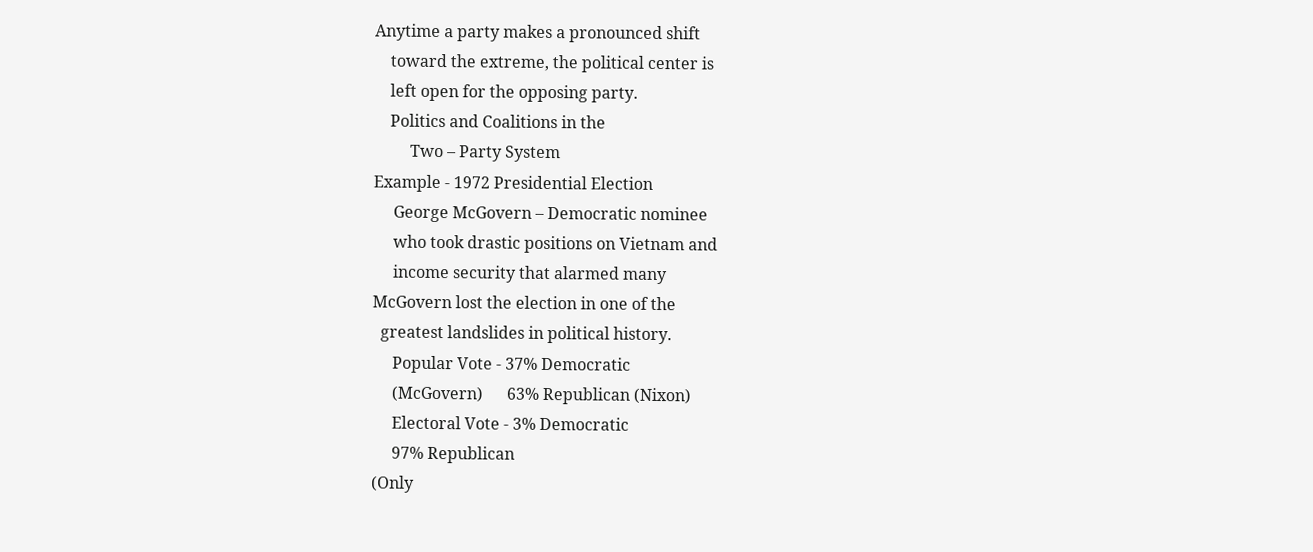Anytime a party makes a pronounced shift
    toward the extreme, the political center is
    left open for the opposing party.
    Politics and Coalitions in the
         Two – Party System
Example - 1972 Presidential Election
     George McGovern – Democratic nominee
     who took drastic positions on Vietnam and
     income security that alarmed many
McGovern lost the election in one of the
  greatest landslides in political history.
     Popular Vote - 37% Democratic
     (McGovern)      63% Republican (Nixon)
     Electoral Vote - 3% Democratic
     97% Republican
(Only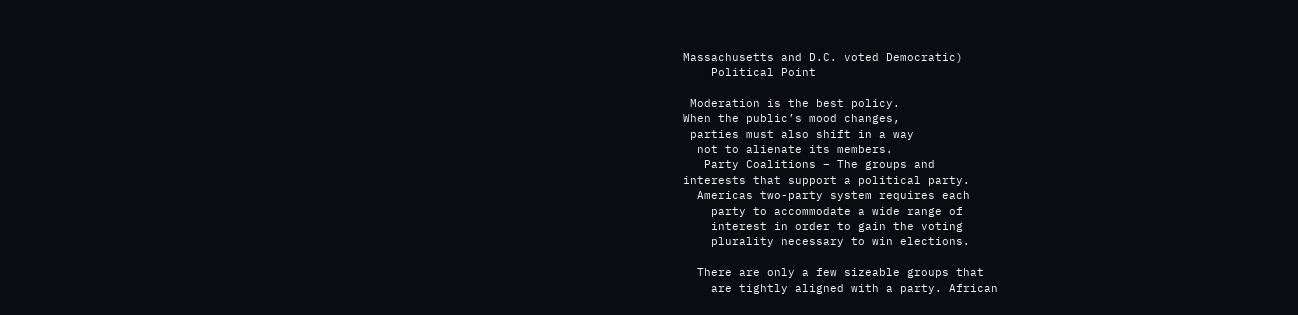Massachusetts and D.C. voted Democratic)
    Political Point

 Moderation is the best policy.
When the public’s mood changes,
 parties must also shift in a way
  not to alienate its members.
   Party Coalitions – The groups and
interests that support a political party.
  Americas two-party system requires each
    party to accommodate a wide range of
    interest in order to gain the voting
    plurality necessary to win elections.

  There are only a few sizeable groups that
    are tightly aligned with a party. African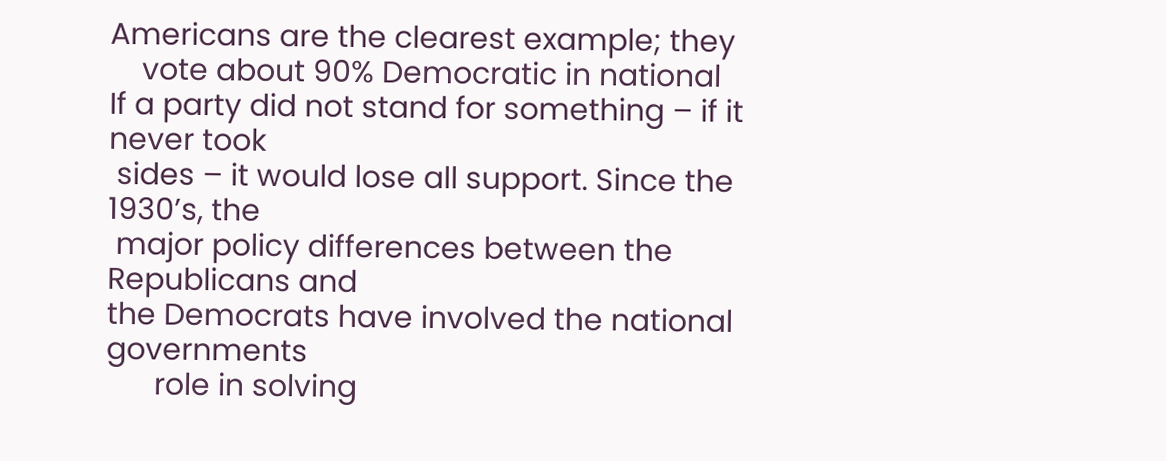Americans are the clearest example; they
    vote about 90% Democratic in national
If a party did not stand for something – if it never took
 sides – it would lose all support. Since the 1930’s, the
 major policy differences between the Republicans and
the Democrats have involved the national governments
      role in solving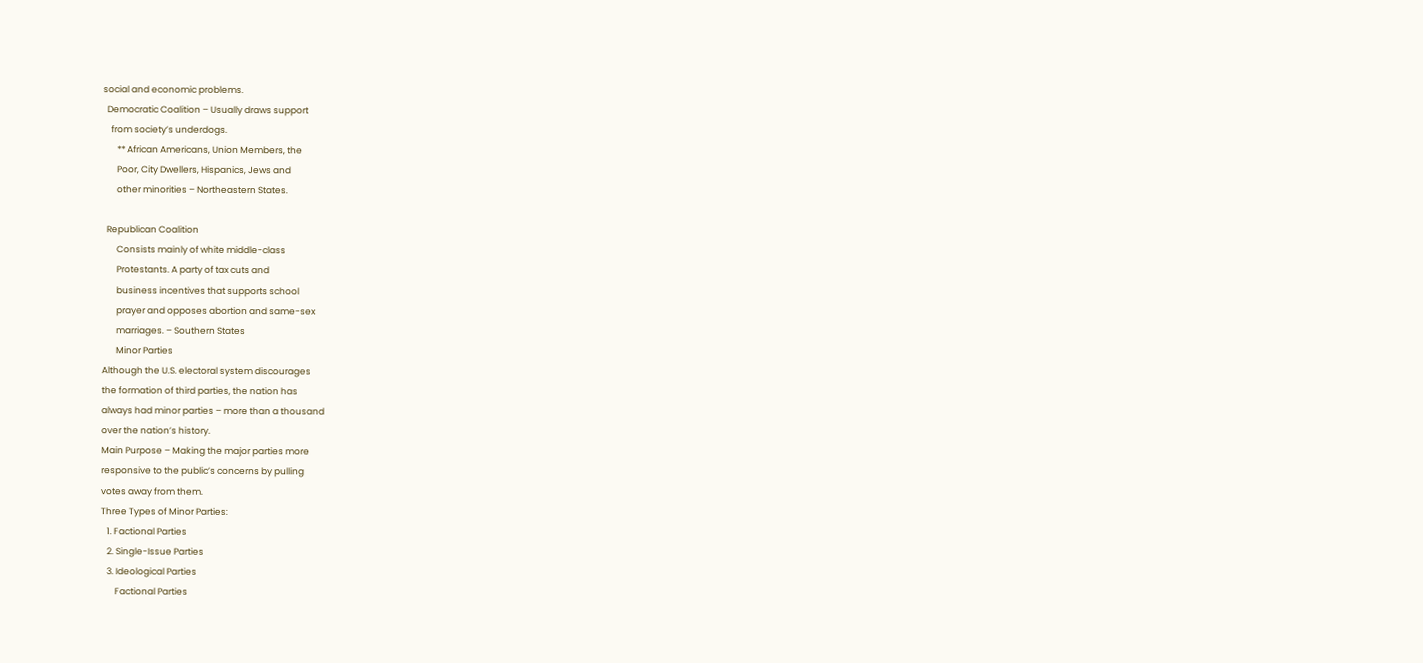social and economic problems.
  Democratic Coalition – Usually draws support
    from society’s underdogs.
       ** African Americans, Union Members, the
       Poor, City Dwellers, Hispanics, Jews and
       other minorities – Northeastern States.

  Republican Coalition
       Consists mainly of white middle-class
       Protestants. A party of tax cuts and
       business incentives that supports school
       prayer and opposes abortion and same-sex
       marriages. – Southern States
       Minor Parties
Although the U.S. electoral system discourages
the formation of third parties, the nation has
always had minor parties – more than a thousand
over the nation’s history.
Main Purpose – Making the major parties more
responsive to the public’s concerns by pulling
votes away from them.
Three Types of Minor Parties:
   1. Factional Parties
   2. Single-Issue Parties
   3. Ideological Parties
       Factional Parties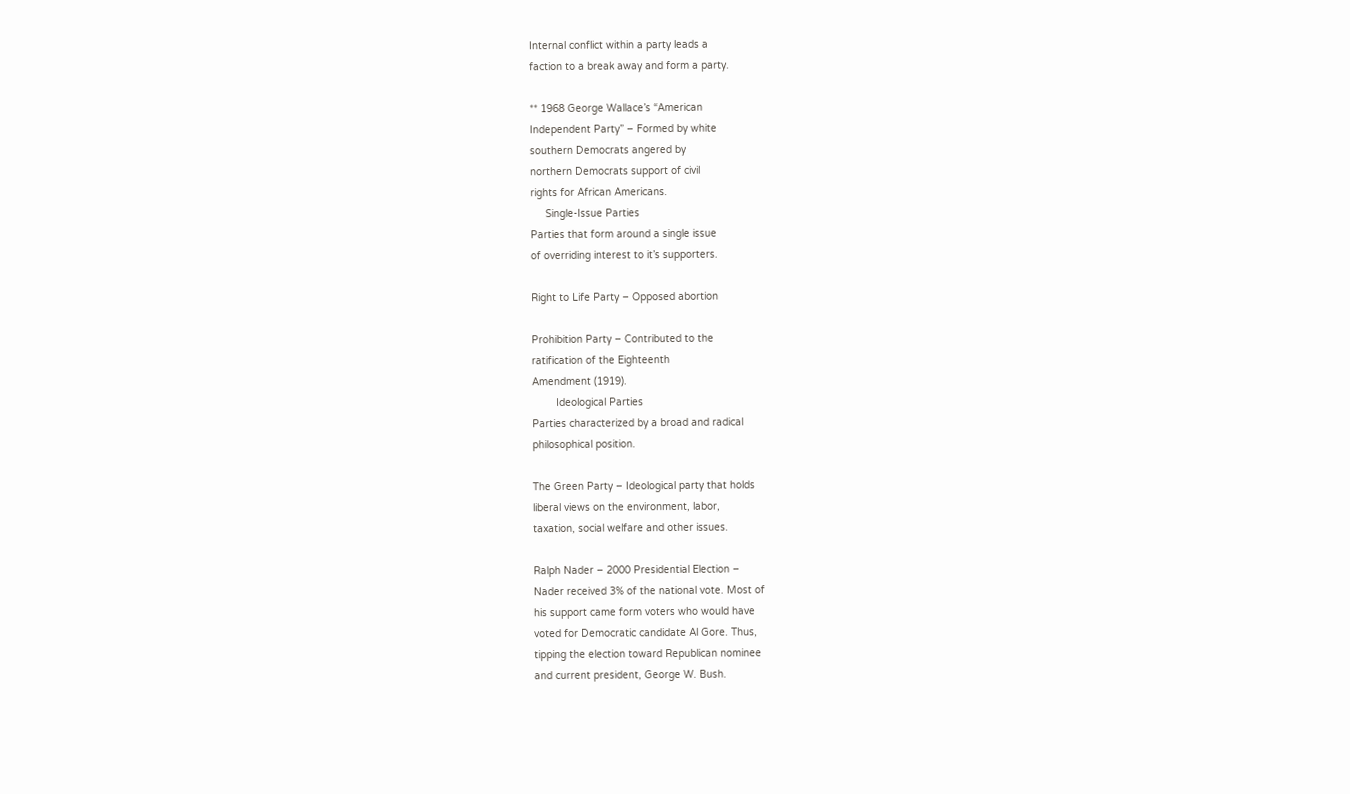Internal conflict within a party leads a
faction to a break away and form a party.

** 1968 George Wallace’s “American
Independent Party” – Formed by white
southern Democrats angered by
northern Democrats support of civil
rights for African Americans.
     Single-Issue Parties
Parties that form around a single issue
of overriding interest to it’s supporters.

Right to Life Party – Opposed abortion

Prohibition Party – Contributed to the
ratification of the Eighteenth
Amendment (1919).
        Ideological Parties
Parties characterized by a broad and radical
philosophical position.

The Green Party – Ideological party that holds
liberal views on the environment, labor,
taxation, social welfare and other issues.

Ralph Nader – 2000 Presidential Election –
Nader received 3% of the national vote. Most of
his support came form voters who would have
voted for Democratic candidate Al Gore. Thus,
tipping the election toward Republican nominee
and current president, George W. Bush.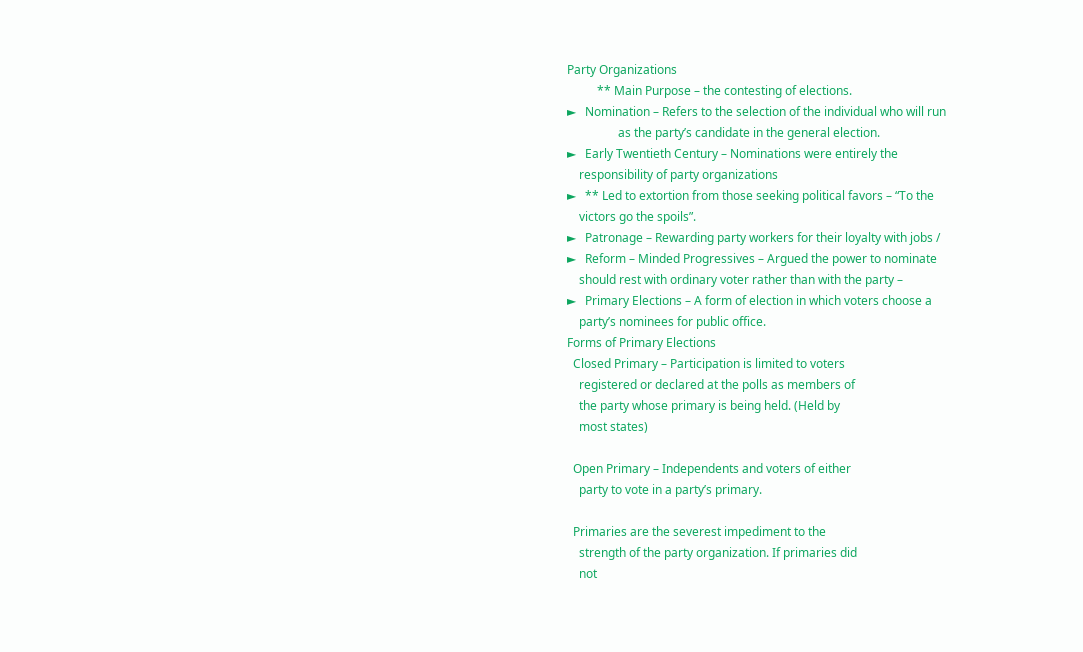Party Organizations
          ** Main Purpose – the contesting of elections.
►   Nomination – Refers to the selection of the individual who will run
                 as the party’s candidate in the general election.
►   Early Twentieth Century – Nominations were entirely the
    responsibility of party organizations
►   ** Led to extortion from those seeking political favors – “To the
    victors go the spoils”.
►   Patronage – Rewarding party workers for their loyalty with jobs /
►   Reform – Minded Progressives – Argued the power to nominate
    should rest with ordinary voter rather than with the party –
►   Primary Elections – A form of election in which voters choose a
    party’s nominees for public office.
Forms of Primary Elections
  Closed Primary – Participation is limited to voters
    registered or declared at the polls as members of
    the party whose primary is being held. (Held by
    most states)

  Open Primary – Independents and voters of either
    party to vote in a party’s primary.

  Primaries are the severest impediment to the
    strength of the party organization. If primaries did
    not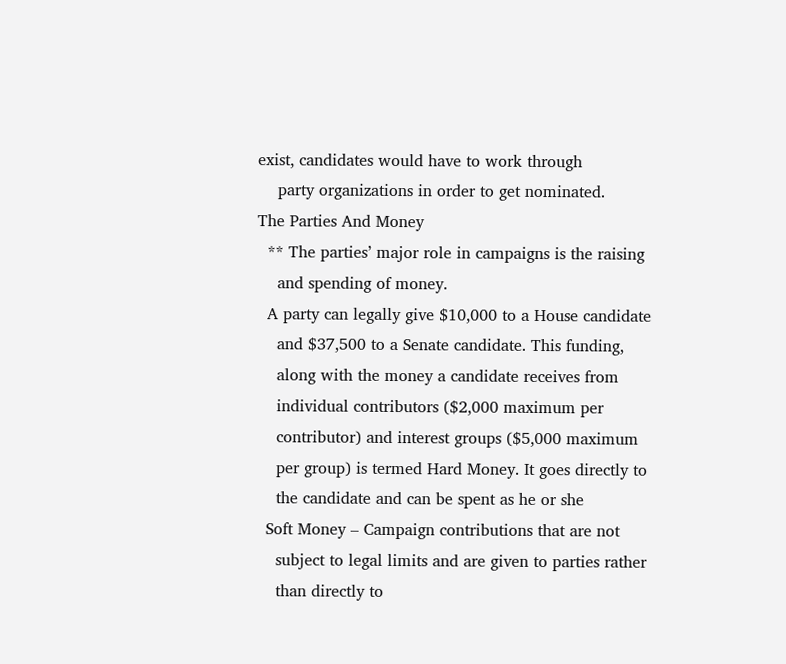exist, candidates would have to work through
    party organizations in order to get nominated.
The Parties And Money
  ** The parties’ major role in campaigns is the raising
    and spending of money.
  A party can legally give $10,000 to a House candidate
    and $37,500 to a Senate candidate. This funding,
    along with the money a candidate receives from
    individual contributors ($2,000 maximum per
    contributor) and interest groups ($5,000 maximum
    per group) is termed Hard Money. It goes directly to
    the candidate and can be spent as he or she
  Soft Money – Campaign contributions that are not
    subject to legal limits and are given to parties rather
    than directly to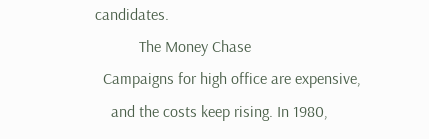candidates.
           The Money Chase
  Campaigns for high office are expensive,
    and the costs keep rising. In 1980,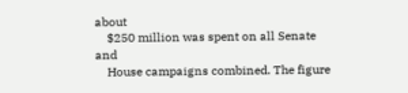about
    $250 million was spent on all Senate and
    House campaigns combined. The figure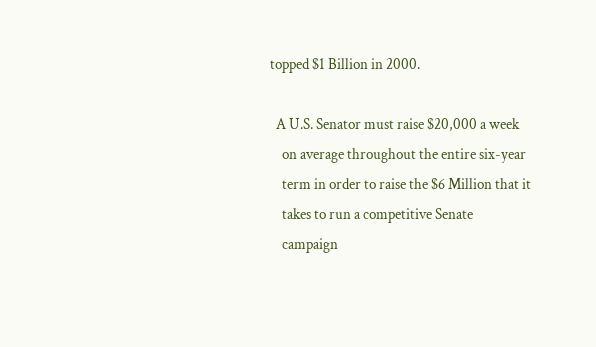topped $1 Billion in 2000.

  A U.S. Senator must raise $20,000 a week
    on average throughout the entire six-year
    term in order to raise the $6 Million that it
    takes to run a competitive Senate
    campaign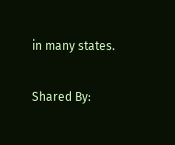in many states.

Shared By: